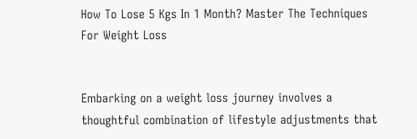How To Lose 5 Kgs In 1 Month? Master The Techniques For Weight Loss


Embarking on a weight loss journey involves a thoughtful combination of lifestyle adjustments that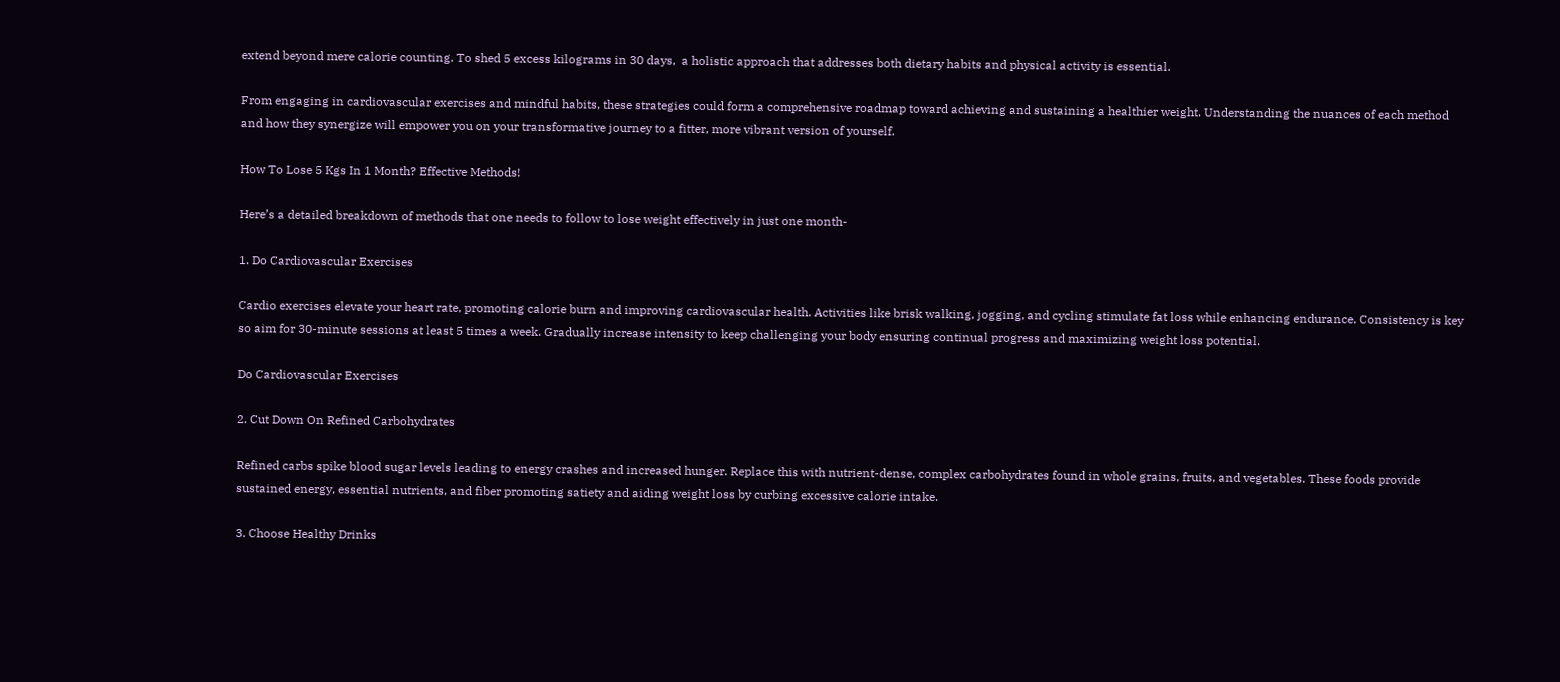extend beyond mere calorie counting. To shed 5 excess kilograms in 30 days,  a holistic approach that addresses both dietary habits and physical activity is essential.

From engaging in cardiovascular exercises and mindful habits, these strategies could form a comprehensive roadmap toward achieving and sustaining a healthier weight. Understanding the nuances of each method and how they synergize will empower you on your transformative journey to a fitter, more vibrant version of yourself.

How To Lose 5 Kgs In 1 Month? Effective Methods!

Here’s a detailed breakdown of methods that one needs to follow to lose weight effectively in just one month-

1. Do Cardiovascular Exercises

Cardio exercises elevate your heart rate, promoting calorie burn and improving cardiovascular health. Activities like brisk walking, jogging, and cycling stimulate fat loss while enhancing endurance. Consistency is key so aim for 30-minute sessions at least 5 times a week. Gradually increase intensity to keep challenging your body ensuring continual progress and maximizing weight loss potential.

Do Cardiovascular Exercises

2. Cut Down On Refined Carbohydrates

Refined carbs spike blood sugar levels leading to energy crashes and increased hunger. Replace this with nutrient-dense, complex carbohydrates found in whole grains, fruits, and vegetables. These foods provide sustained energy, essential nutrients, and fiber promoting satiety and aiding weight loss by curbing excessive calorie intake.

3. Choose Healthy Drinks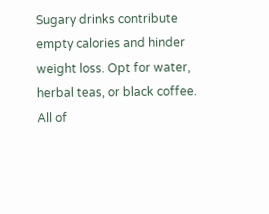Sugary drinks contribute empty calories and hinder weight loss. Opt for water, herbal teas, or black coffee. All of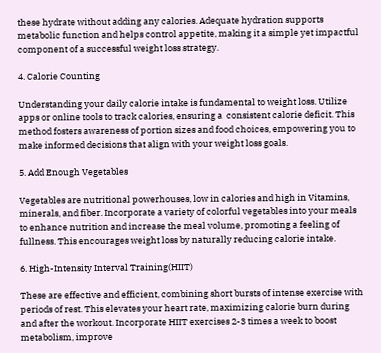these hydrate without adding any calories. Adequate hydration supports metabolic function and helps control appetite, making it a simple yet impactful component of a successful weight loss strategy.

4. Calorie Counting

Understanding your daily calorie intake is fundamental to weight loss. Utilize apps or online tools to track calories, ensuring a  consistent calorie deficit. This method fosters awareness of portion sizes and food choices, empowering you to make informed decisions that align with your weight loss goals.

5. Add Enough Vegetables

Vegetables are nutritional powerhouses, low in calories and high in Vitamins, minerals, and fiber. Incorporate a variety of colorful vegetables into your meals to enhance nutrition and increase the meal volume, promoting a feeling of fullness. This encourages weight loss by naturally reducing calorie intake.

6. High-Intensity Interval Training(HIIT)

These are effective and efficient, combining short bursts of intense exercise with periods of rest. This elevates your heart rate, maximizing calorie burn during and after the workout. Incorporate HIIT exercises 2-3 times a week to boost metabolism, improve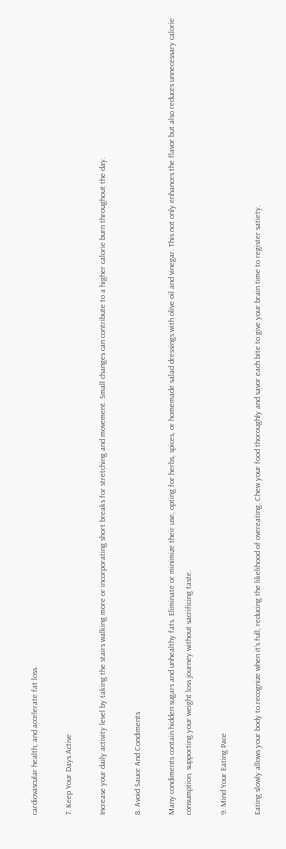cardiovascular health, and accelerate fat loss.

7. Keep Your Days Active

Increase your daily activity level by taking the stairs walking more or incorporating short breaks for stretching and movement. Small changes can contribute to a higher calorie burn throughout the day.

8. Avoid Sauce And Condiments

Many condiments contain hidden sugars and unhealthy fats. Eliminate or minimize their use, opting for herbs, spices, or homemade salad dressings with olive oil and vinegar. This not only enhances the flavor but also reduces unnecessary calorie consumption, supporting your weight loss journey without sacrificing taste.

9. Mind Your Eating Pace

Eating slowly allows your body to recognize when it’s full, reducing the likelihood of overeating. Chew your food thoroughly and savor each bite to give your brain time to register satiety.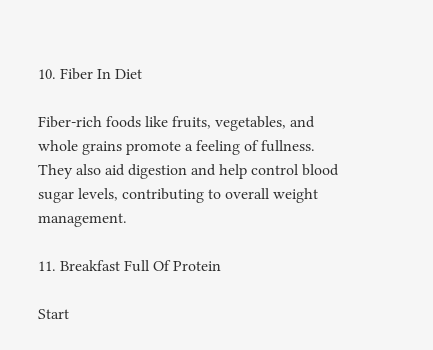10. Fiber In Diet

Fiber-rich foods like fruits, vegetables, and whole grains promote a feeling of fullness. They also aid digestion and help control blood sugar levels, contributing to overall weight management.

11. Breakfast Full Of Protein

Start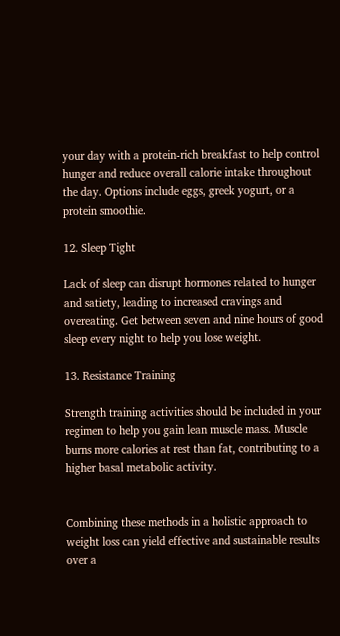your day with a protein-rich breakfast to help control hunger and reduce overall calorie intake throughout the day. Options include eggs, greek yogurt, or a protein smoothie.

12. Sleep Tight

Lack of sleep can disrupt hormones related to hunger and satiety, leading to increased cravings and overeating. Get between seven and nine hours of good sleep every night to help you lose weight.

13. Resistance Training

Strength training activities should be included in your regimen to help you gain lean muscle mass. Muscle burns more calories at rest than fat, contributing to a higher basal metabolic activity.


Combining these methods in a holistic approach to weight loss can yield effective and sustainable results over a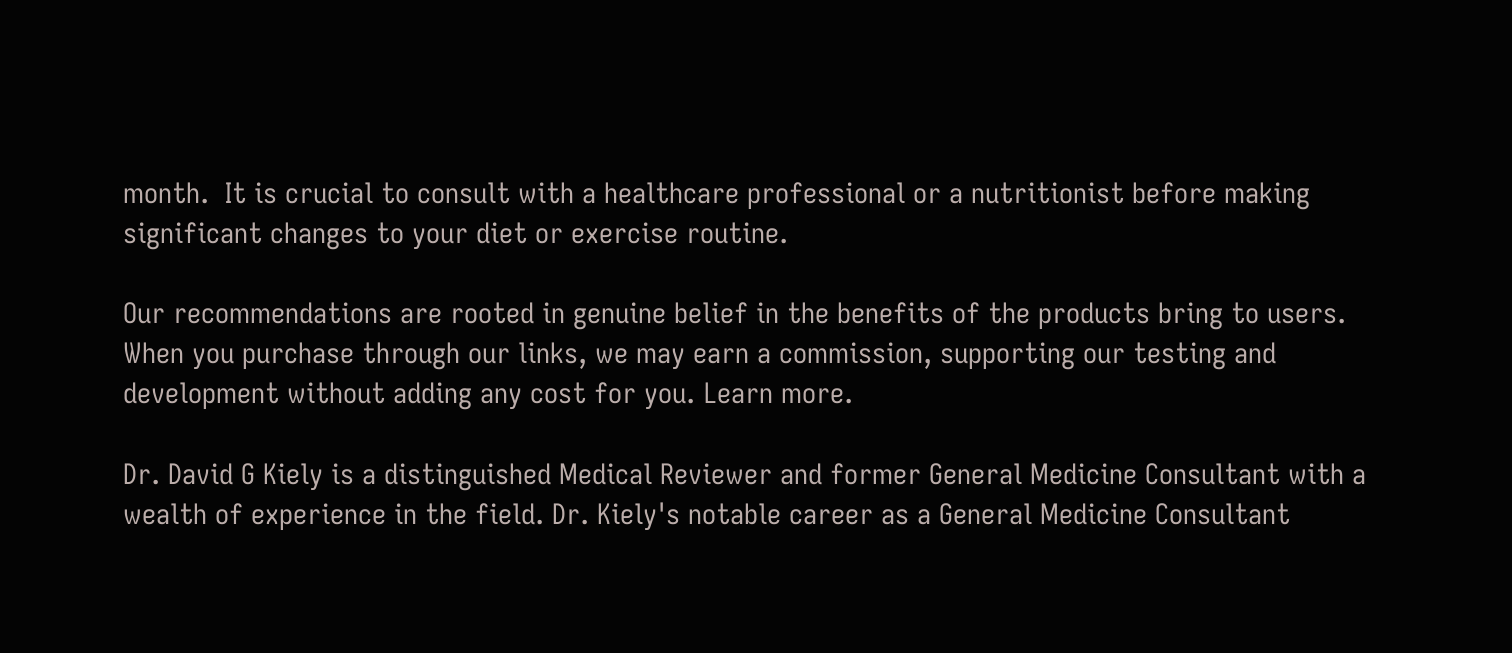month.  It is crucial to consult with a healthcare professional or a nutritionist before making significant changes to your diet or exercise routine.

Our recommendations are rooted in genuine belief in the benefits of the products bring to users. When you purchase through our links, we may earn a commission, supporting our testing and development without adding any cost for you. Learn more.

Dr. David G Kiely is a distinguished Medical Reviewer and former General Medicine Consultant with a wealth of experience in the field. Dr. Kiely's notable career as a General Medicine Consultant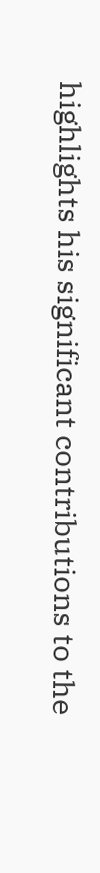highlights his significant contributions to the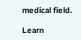medical field.

Learn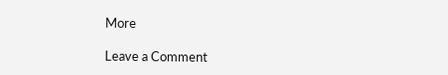More

Leave a Comment